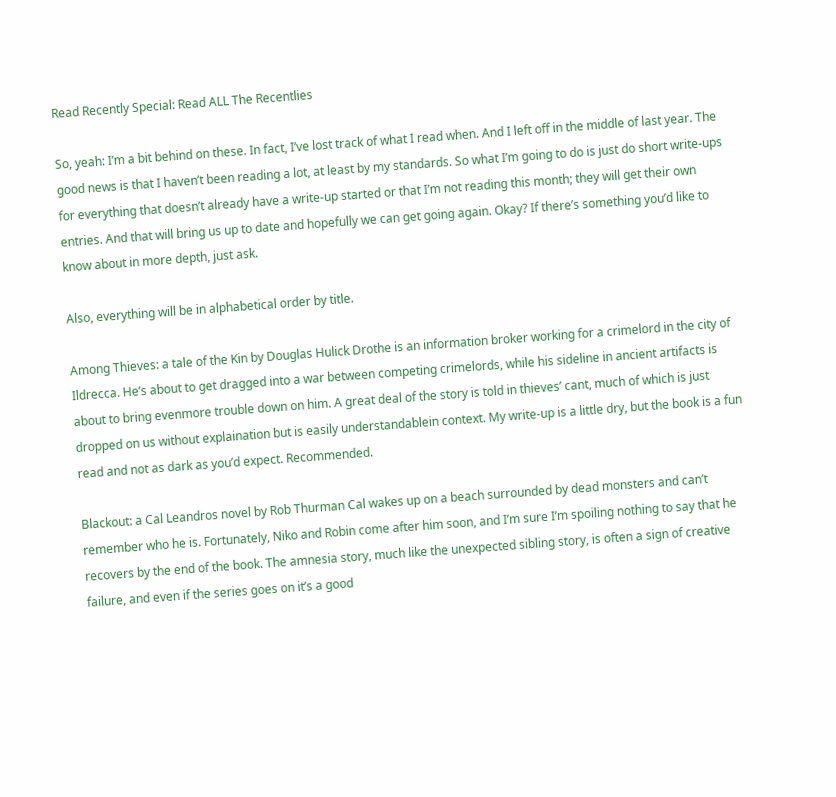Read Recently Special: Read ALL The Recentlies

So, yeah: I’m a bit behind on these. In fact, I’ve lost track of what I read when. And I left off in the middle of last year. The good news is that I haven’t been reading a lot, at least by my standards. So what I’m going to do is just do short write-ups for everything that doesn’t already have a write-up started or that I’m not reading this month; they will get their own entries. And that will bring us up to date and hopefully we can get going again. Okay? If there’s something you’d like to know about in more depth, just ask.

Also, everything will be in alphabetical order by title.

Among Thieves: a tale of the Kin by Douglas Hulick Drothe is an information broker working for a crimelord in the city of Ildrecca. He’s about to get dragged into a war between competing crimelords, while his sideline in ancient artifacts is about to bring evenmore trouble down on him. A great deal of the story is told in thieves’ cant, much of which is just dropped on us without explaination but is easily understandablein context. My write-up is a little dry, but the book is a fun read and not as dark as you’d expect. Recommended.

Blackout: a Cal Leandros novel by Rob Thurman Cal wakes up on a beach surrounded by dead monsters and can’t remember who he is. Fortunately, Niko and Robin come after him soon, and I’m sure I’m spoiling nothing to say that he recovers by the end of the book. The amnesia story, much like the unexpected sibling story, is often a sign of creative failure, and even if the series goes on it’s a good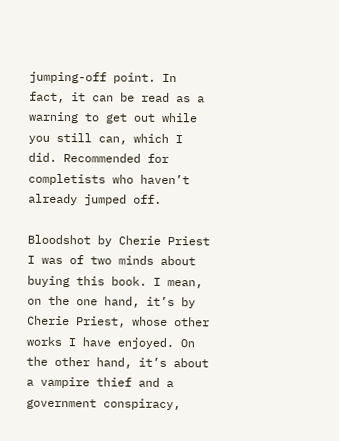jumping-off point. In fact, it can be read as a warning to get out while you still can, which I did. Recommended for completists who haven’t already jumped off.

Bloodshot by Cherie Priest I was of two minds about buying this book. I mean, on the one hand, it’s by Cherie Priest, whose other works I have enjoyed. On the other hand, it’s about a vampire thief and a government conspiracy,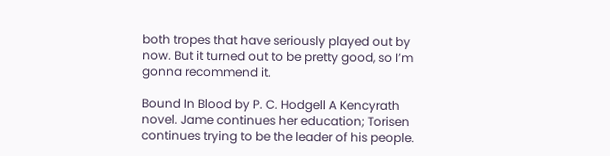both tropes that have seriously played out by now. But it turned out to be pretty good, so I’m gonna recommend it.

Bound In Blood by P. C. Hodgell A Kencyrath novel. Jame continues her education; Torisen continues trying to be the leader of his people.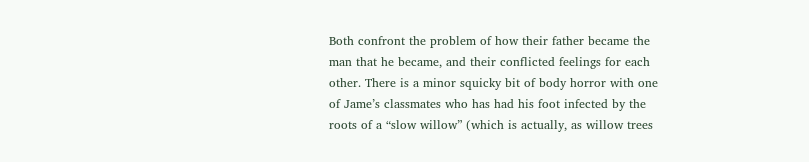Both confront the problem of how their father became the man that he became, and their conflicted feelings for each other. There is a minor squicky bit of body horror with one of Jame’s classmates who has had his foot infected by the roots of a “slow willow” (which is actually, as willow trees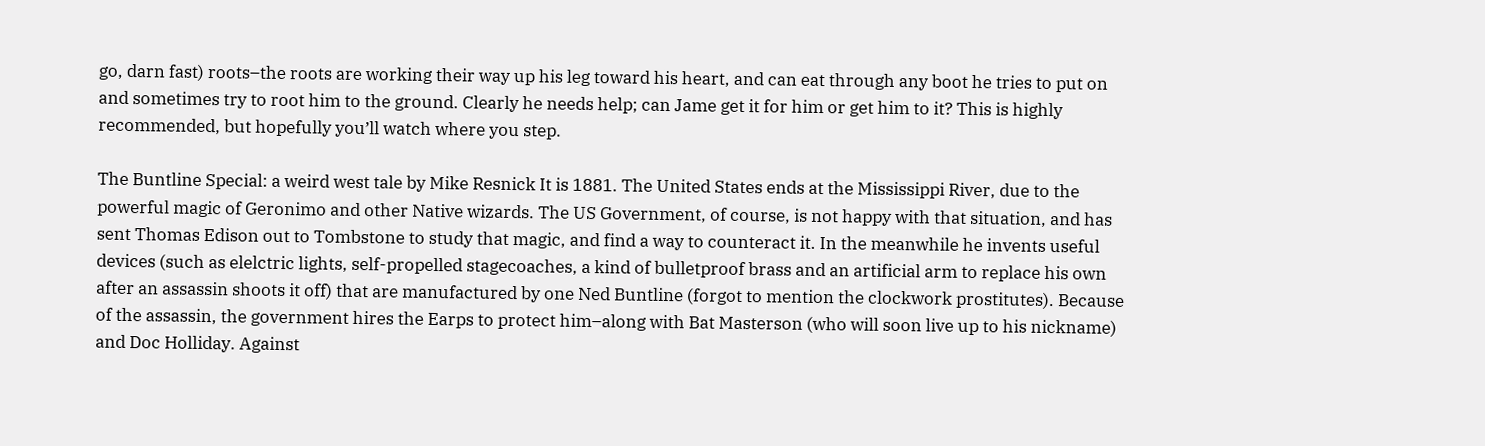go, darn fast) roots–the roots are working their way up his leg toward his heart, and can eat through any boot he tries to put on and sometimes try to root him to the ground. Clearly he needs help; can Jame get it for him or get him to it? This is highly recommended, but hopefully you’ll watch where you step.

The Buntline Special: a weird west tale by Mike Resnick It is 1881. The United States ends at the Mississippi River, due to the powerful magic of Geronimo and other Native wizards. The US Government, of course, is not happy with that situation, and has sent Thomas Edison out to Tombstone to study that magic, and find a way to counteract it. In the meanwhile he invents useful devices (such as elelctric lights, self-propelled stagecoaches, a kind of bulletproof brass and an artificial arm to replace his own after an assassin shoots it off) that are manufactured by one Ned Buntline (forgot to mention the clockwork prostitutes). Because of the assassin, the government hires the Earps to protect him–along with Bat Masterson (who will soon live up to his nickname) and Doc Holliday. Against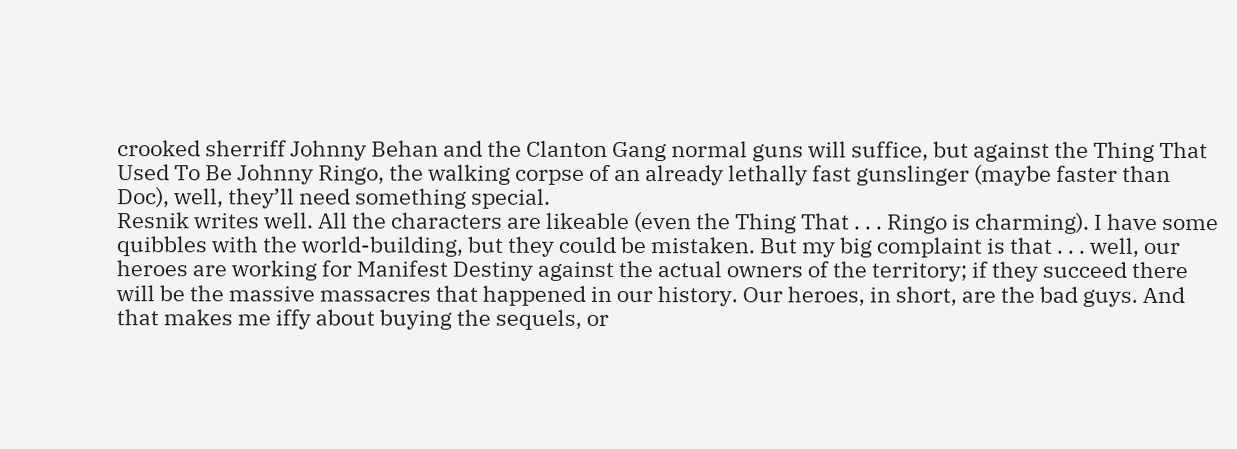crooked sherriff Johnny Behan and the Clanton Gang normal guns will suffice, but against the Thing That Used To Be Johnny Ringo, the walking corpse of an already lethally fast gunslinger (maybe faster than Doc), well, they’ll need something special.
Resnik writes well. All the characters are likeable (even the Thing That . . . Ringo is charming). I have some quibbles with the world-building, but they could be mistaken. But my big complaint is that . . . well, our heroes are working for Manifest Destiny against the actual owners of the territory; if they succeed there will be the massive massacres that happened in our history. Our heroes, in short, are the bad guys. And that makes me iffy about buying the sequels, or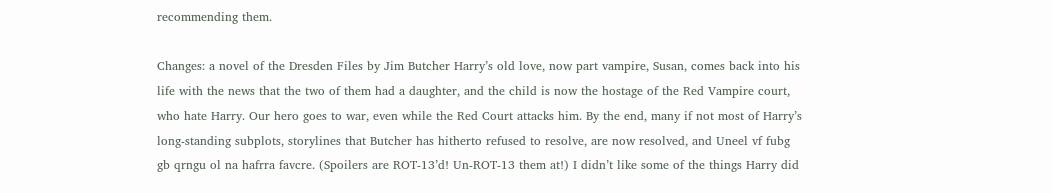recommending them.

Changes: a novel of the Dresden Files by Jim Butcher Harry’s old love, now part vampire, Susan, comes back into his life with the news that the two of them had a daughter, and the child is now the hostage of the Red Vampire court, who hate Harry. Our hero goes to war, even while the Red Court attacks him. By the end, many if not most of Harry’s long-standing subplots, storylines that Butcher has hitherto refused to resolve, are now resolved, and Uneel vf fubg gb qrngu ol na hafrra favcre. (Spoilers are ROT-13’d! Un-ROT-13 them at!) I didn’t like some of the things Harry did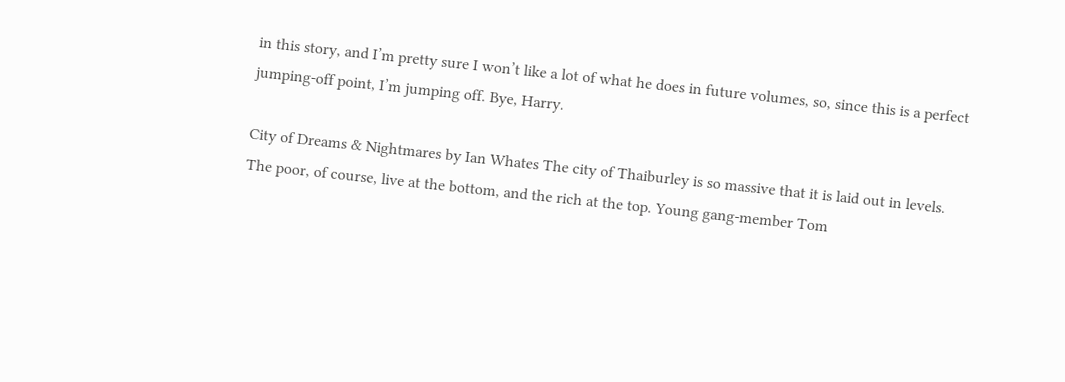in this story, and I’m pretty sure I won’t like a lot of what he does in future volumes, so, since this is a perfect jumping-off point, I’m jumping off. Bye, Harry.

City of Dreams & Nightmares by Ian Whates The city of Thaiburley is so massive that it is laid out in levels. The poor, of course, live at the bottom, and the rich at the top. Young gang-member Tom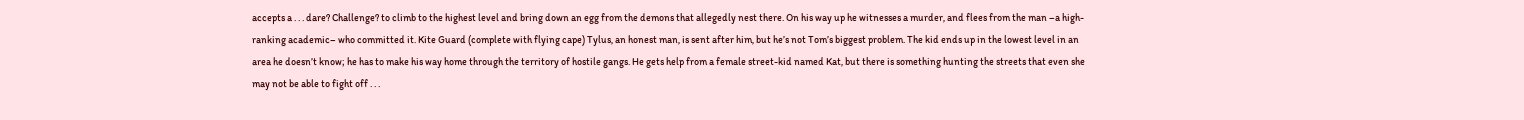accepts a . . . dare? Challenge? to climb to the highest level and bring down an egg from the demons that allegedly nest there. On his way up he witnesses a murder, and flees from the man –a high-ranking academic– who committed it. Kite Guard (complete with flying cape) Tylus, an honest man, is sent after him, but he’s not Tom’s biggest problem. The kid ends up in the lowest level in an area he doesn’t know; he has to make his way home through the territory of hostile gangs. He gets help from a female street-kid named Kat, but there is something hunting the streets that even she may not be able to fight off . . .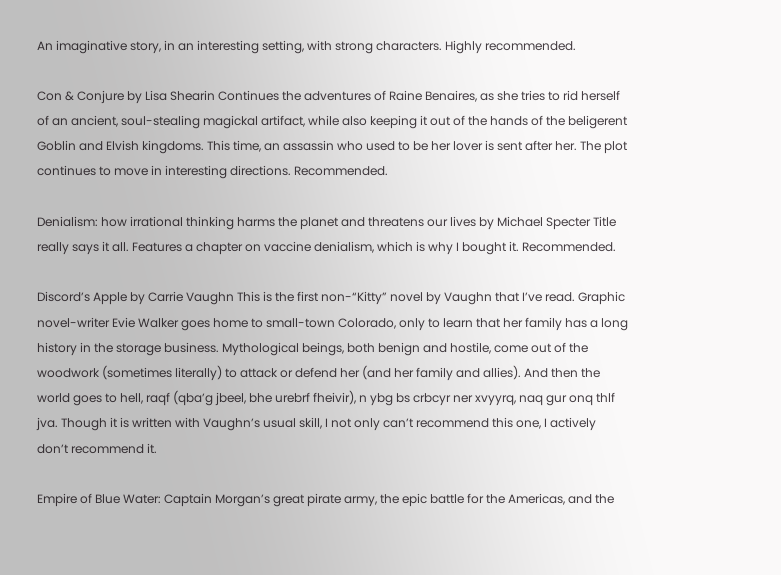An imaginative story, in an interesting setting, with strong characters. Highly recommended.

Con & Conjure by Lisa Shearin Continues the adventures of Raine Benaires, as she tries to rid herself of an ancient, soul-stealing magickal artifact, while also keeping it out of the hands of the beligerent Goblin and Elvish kingdoms. This time, an assassin who used to be her lover is sent after her. The plot continues to move in interesting directions. Recommended.

Denialism: how irrational thinking harms the planet and threatens our lives by Michael Specter Title really says it all. Features a chapter on vaccine denialism, which is why I bought it. Recommended.

Discord’s Apple by Carrie Vaughn This is the first non-“Kitty” novel by Vaughn that I’ve read. Graphic novel-writer Evie Walker goes home to small-town Colorado, only to learn that her family has a long history in the storage business. Mythological beings, both benign and hostile, come out of the woodwork (sometimes literally) to attack or defend her (and her family and allies). And then the world goes to hell, raqf (qba’g jbeel, bhe urebrf fheivir), n ybg bs crbcyr ner xvyyrq, naq gur onq thlf jva. Though it is written with Vaughn’s usual skill, I not only can’t recommend this one, I actively don’t recommend it.

Empire of Blue Water: Captain Morgan’s great pirate army, the epic battle for the Americas, and the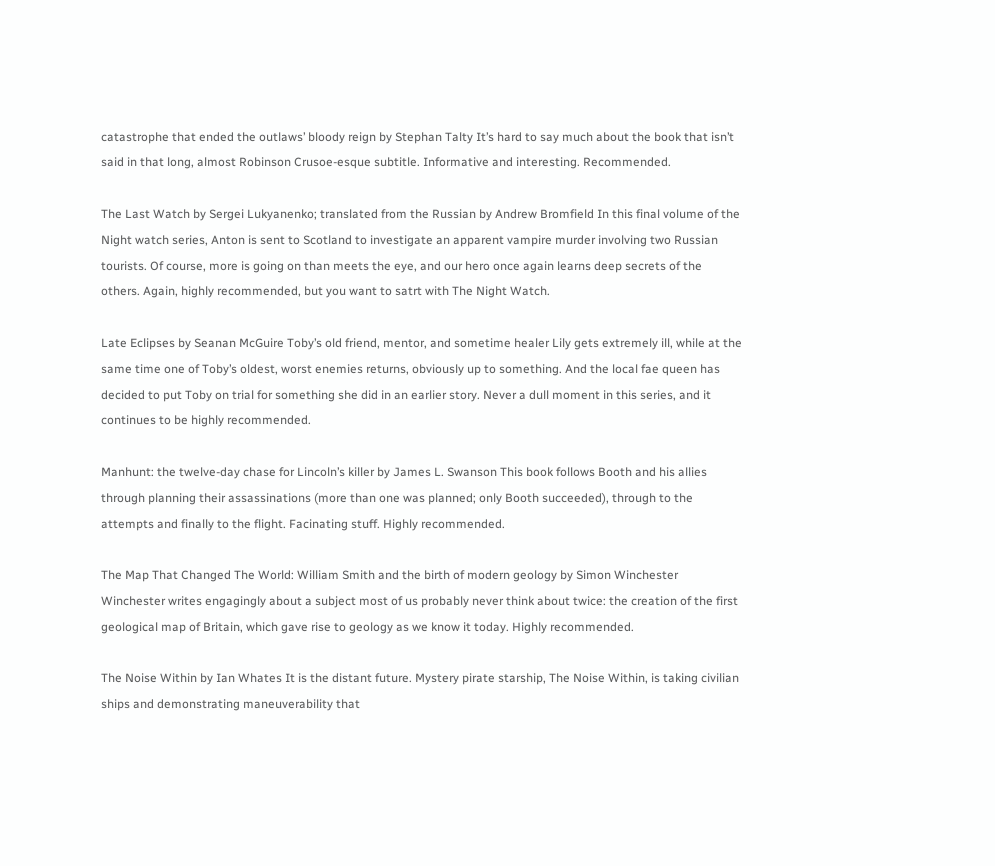catastrophe that ended the outlaws’ bloody reign by Stephan Talty It’s hard to say much about the book that isn’t said in that long, almost Robinson Crusoe-esque subtitle. Informative and interesting. Recommended.

The Last Watch by Sergei Lukyanenko; translated from the Russian by Andrew Bromfield In this final volume of the Night watch series, Anton is sent to Scotland to investigate an apparent vampire murder involving two Russian tourists. Of course, more is going on than meets the eye, and our hero once again learns deep secrets of the others. Again, highly recommended, but you want to satrt with The Night Watch.

Late Eclipses by Seanan McGuire Toby’s old friend, mentor, and sometime healer Lily gets extremely ill, while at the same time one of Toby’s oldest, worst enemies returns, obviously up to something. And the local fae queen has decided to put Toby on trial for something she did in an earlier story. Never a dull moment in this series, and it continues to be highly recommended.

Manhunt: the twelve-day chase for Lincoln’s killer by James L. Swanson This book follows Booth and his allies through planning their assassinations (more than one was planned; only Booth succeeded), through to the attempts and finally to the flight. Facinating stuff. Highly recommended.

The Map That Changed The World: William Smith and the birth of modern geology by Simon Winchester Winchester writes engagingly about a subject most of us probably never think about twice: the creation of the first geological map of Britain, which gave rise to geology as we know it today. Highly recommended.

The Noise Within by Ian Whates It is the distant future. Mystery pirate starship, The Noise Within, is taking civilian ships and demonstrating maneuverability that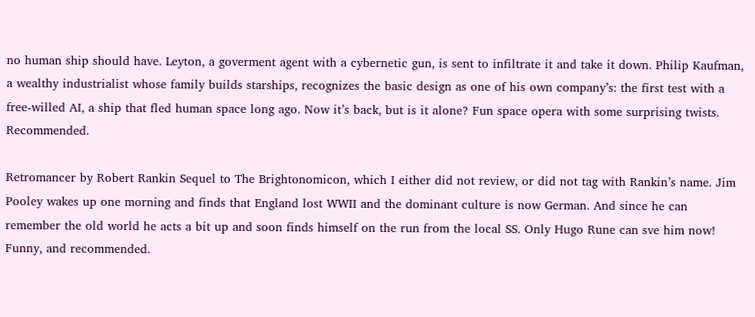no human ship should have. Leyton, a goverment agent with a cybernetic gun, is sent to infiltrate it and take it down. Philip Kaufman, a wealthy industrialist whose family builds starships, recognizes the basic design as one of his own company’s: the first test with a free-willed AI, a ship that fled human space long ago. Now it’s back, but is it alone? Fun space opera with some surprising twists. Recommended.

Retromancer by Robert Rankin Sequel to The Brightonomicon, which I either did not review, or did not tag with Rankin’s name. Jim Pooley wakes up one morning and finds that England lost WWII and the dominant culture is now German. And since he can remember the old world he acts a bit up and soon finds himself on the run from the local SS. Only Hugo Rune can sve him now! Funny, and recommended.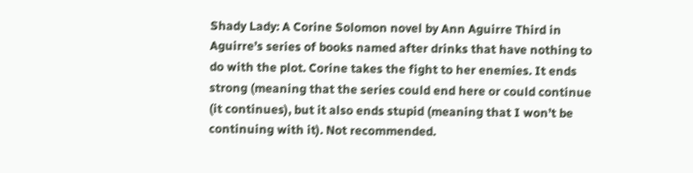Shady Lady: A Corine Solomon novel by Ann Aguirre Third in Aguirre’s series of books named after drinks that have nothing to do with the plot. Corine takes the fight to her enemies. It ends strong (meaning that the series could end here or could continue (it continues), but it also ends stupid (meaning that I won’t be continuing with it). Not recommended.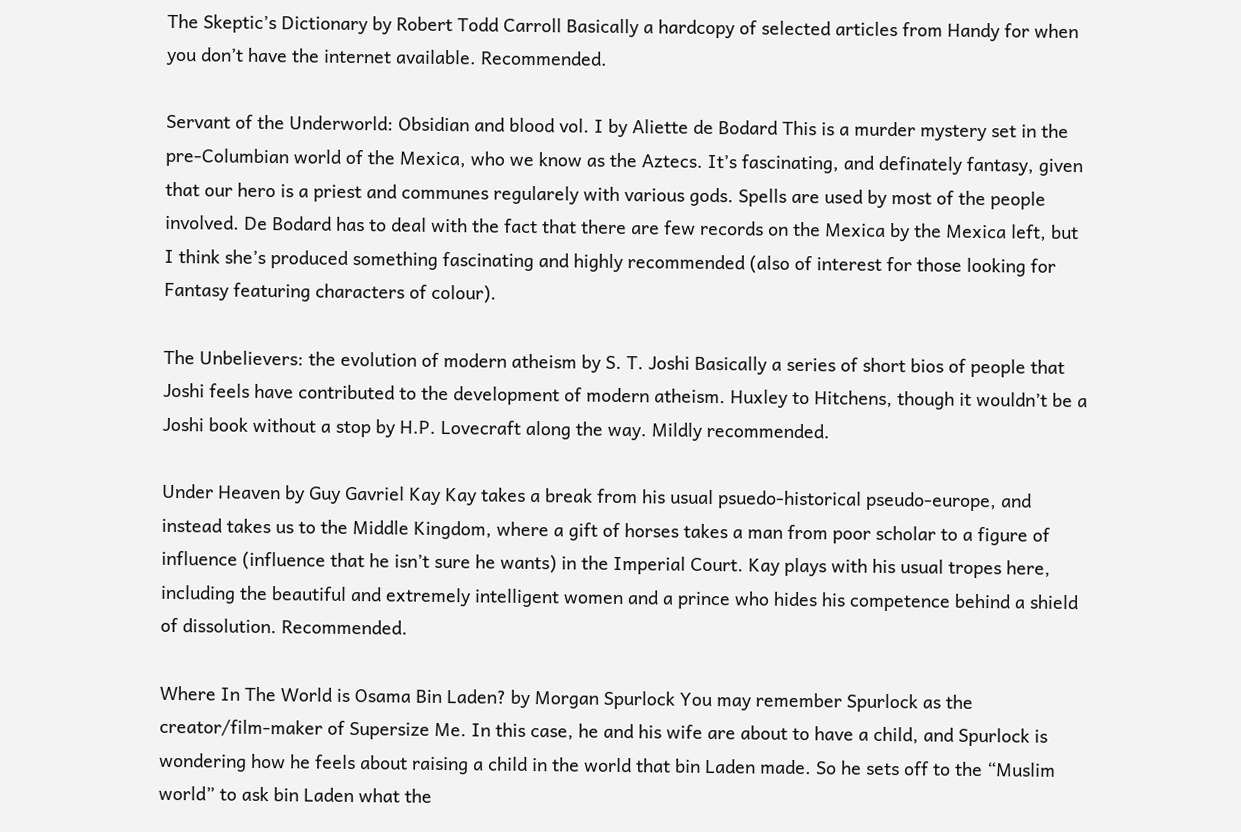The Skeptic’s Dictionary by Robert Todd Carroll Basically a hardcopy of selected articles from Handy for when you don’t have the internet available. Recommended.

Servant of the Underworld: Obsidian and blood vol. I by Aliette de Bodard This is a murder mystery set in the pre-Columbian world of the Mexica, who we know as the Aztecs. It’s fascinating, and definately fantasy, given that our hero is a priest and communes regularely with various gods. Spells are used by most of the people involved. De Bodard has to deal with the fact that there are few records on the Mexica by the Mexica left, but I think she’s produced something fascinating and highly recommended (also of interest for those looking for Fantasy featuring characters of colour).

The Unbelievers: the evolution of modern atheism by S. T. Joshi Basically a series of short bios of people that Joshi feels have contributed to the development of modern atheism. Huxley to Hitchens, though it wouldn’t be a Joshi book without a stop by H.P. Lovecraft along the way. Mildly recommended.

Under Heaven by Guy Gavriel Kay Kay takes a break from his usual psuedo-historical pseudo-europe, and instead takes us to the Middle Kingdom, where a gift of horses takes a man from poor scholar to a figure of influence (influence that he isn’t sure he wants) in the Imperial Court. Kay plays with his usual tropes here, including the beautiful and extremely intelligent women and a prince who hides his competence behind a shield of dissolution. Recommended.

Where In The World is Osama Bin Laden? by Morgan Spurlock You may remember Spurlock as the creator/film-maker of Supersize Me. In this case, he and his wife are about to have a child, and Spurlock is wondering how he feels about raising a child in the world that bin Laden made. So he sets off to the “Muslim world” to ask bin Laden what the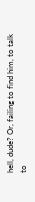hell, dude? Or, failing to find him, to talk to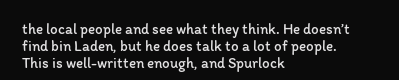the local people and see what they think. He doesn’t find bin Laden, but he does talk to a lot of people. This is well-written enough, and Spurlock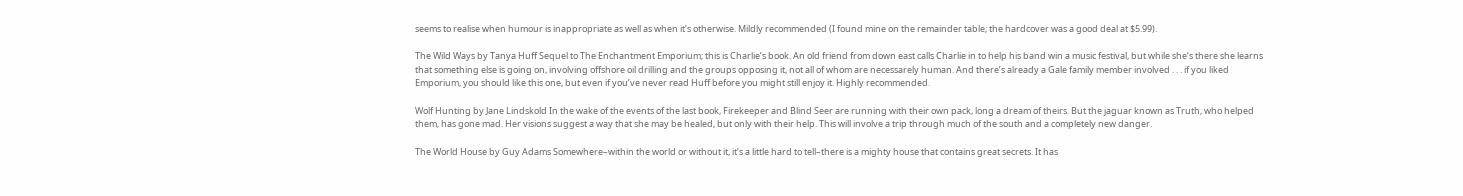seems to realise when humour is inappropriate as well as when it’s otherwise. Mildly recommended (I found mine on the remainder table; the hardcover was a good deal at $5.99).

The Wild Ways by Tanya Huff Sequel to The Enchantment Emporium; this is Charlie’s book. An old friend from down east calls Charlie in to help his band win a music festival, but while she’s there she learns that something else is going on, involving offshore oil drilling and the groups opposing it, not all of whom are necessarely human. And there’s already a Gale family member involved . . . if you liked Emporium, you should like this one, but even if you’ve never read Huff before you might still enjoy it. Highly recommended.

Wolf Hunting by Jane Lindskold In the wake of the events of the last book, Firekeeper and Blind Seer are running with their own pack, long a dream of theirs. But the jaguar known as Truth, who helped them, has gone mad. Her visions suggest a way that she may be healed, but only with their help. This will involve a trip through much of the south and a completely new danger.

The World House by Guy Adams Somewhere–within the world or without it, it’s a little hard to tell–there is a mighty house that contains great secrets. It has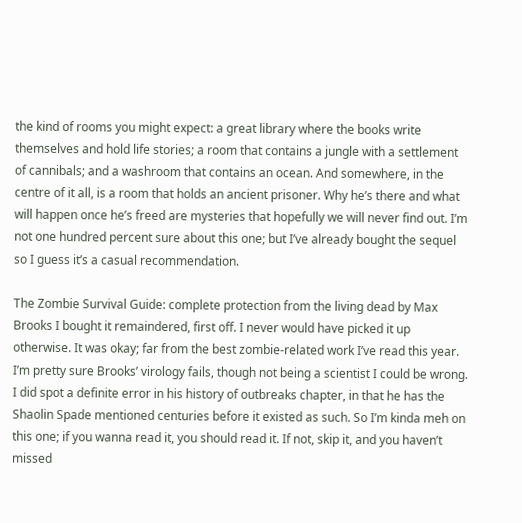the kind of rooms you might expect: a great library where the books write themselves and hold life stories; a room that contains a jungle with a settlement of cannibals; and a washroom that contains an ocean. And somewhere, in the centre of it all, is a room that holds an ancient prisoner. Why he’s there and what will happen once he’s freed are mysteries that hopefully we will never find out. I’m not one hundred percent sure about this one; but I’ve already bought the sequel so I guess it’s a casual recommendation.

The Zombie Survival Guide: complete protection from the living dead by Max Brooks I bought it remaindered, first off. I never would have picked it up otherwise. It was okay; far from the best zombie-related work I’ve read this year. I’m pretty sure Brooks’ virology fails, though not being a scientist I could be wrong. I did spot a definite error in his history of outbreaks chapter, in that he has the Shaolin Spade mentioned centuries before it existed as such. So I’m kinda meh on this one; if you wanna read it, you should read it. If not, skip it, and you haven’t missed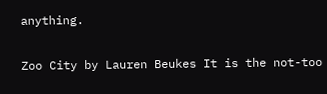anything.

Zoo City by Lauren Beukes It is the not-too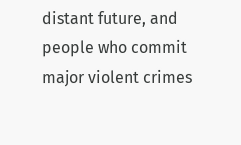distant future, and people who commit major violent crimes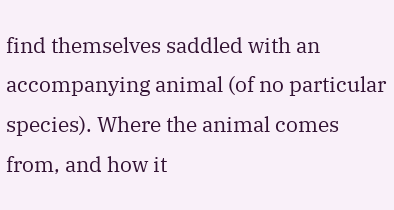find themselves saddled with an accompanying animal (of no particular species). Where the animal comes from, and how it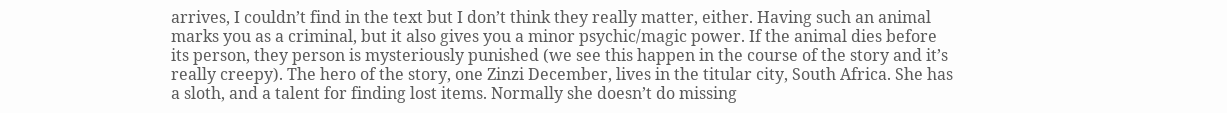arrives, I couldn’t find in the text but I don’t think they really matter, either. Having such an animal marks you as a criminal, but it also gives you a minor psychic/magic power. If the animal dies before its person, they person is mysteriously punished (we see this happen in the course of the story and it’s really creepy). The hero of the story, one Zinzi December, lives in the titular city, South Africa. She has a sloth, and a talent for finding lost items. Normally she doesn’t do missing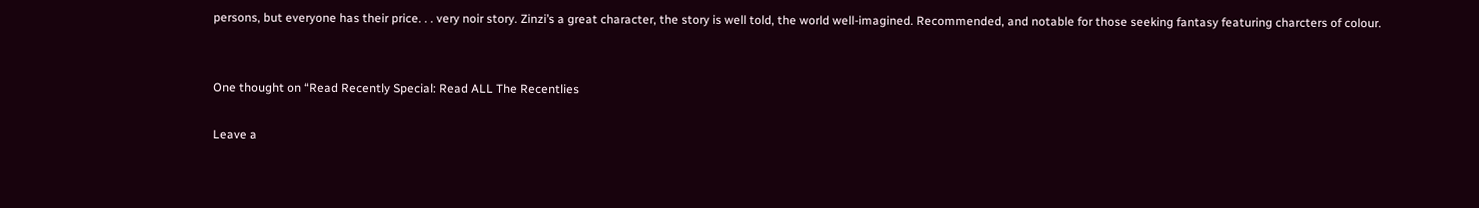persons, but everyone has their price. . . very noir story. Zinzi’s a great character, the story is well told, the world well-imagined. Recommended, and notable for those seeking fantasy featuring charcters of colour.


One thought on “Read Recently Special: Read ALL The Recentlies

Leave a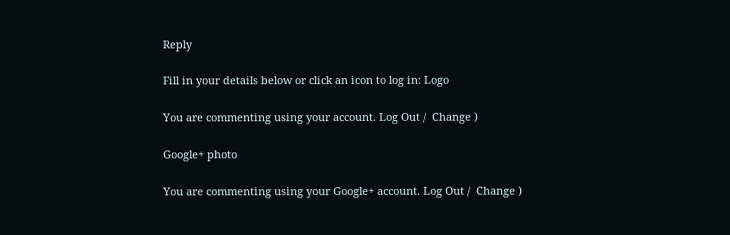Reply

Fill in your details below or click an icon to log in: Logo

You are commenting using your account. Log Out /  Change )

Google+ photo

You are commenting using your Google+ account. Log Out /  Change )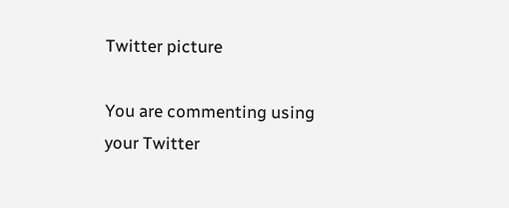Twitter picture

You are commenting using your Twitter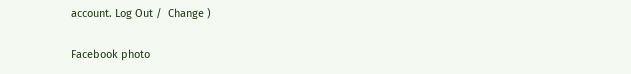account. Log Out /  Change )

Facebook photo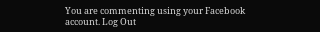You are commenting using your Facebook account. Log Out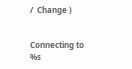/  Change )


Connecting to %s